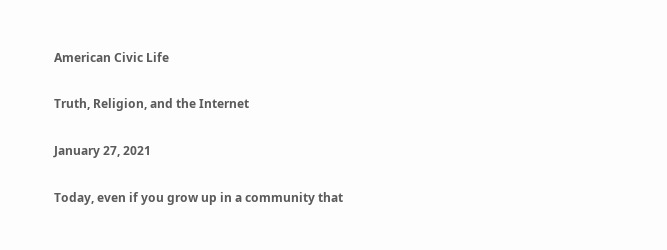American Civic Life

Truth, Religion, and the Internet

January 27, 2021

Today, even if you grow up in a community that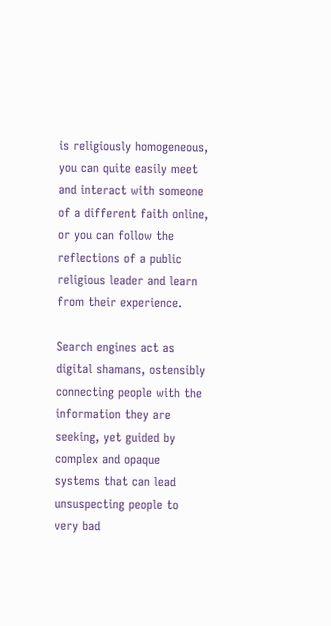is religiously homogeneous, you can quite easily meet and interact with someone of a different faith online, or you can follow the reflections of a public religious leader and learn from their experience.

Search engines act as digital shamans, ostensibly connecting people with the information they are seeking, yet guided by complex and opaque systems that can lead unsuspecting people to very bad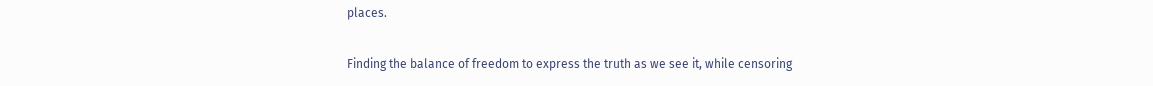places.

Finding the balance of freedom to express the truth as we see it, while censoring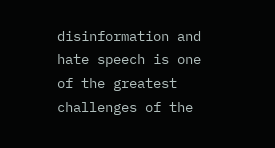disinformation and hate speech is one of the greatest challenges of the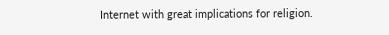Internet with great implications for religion.